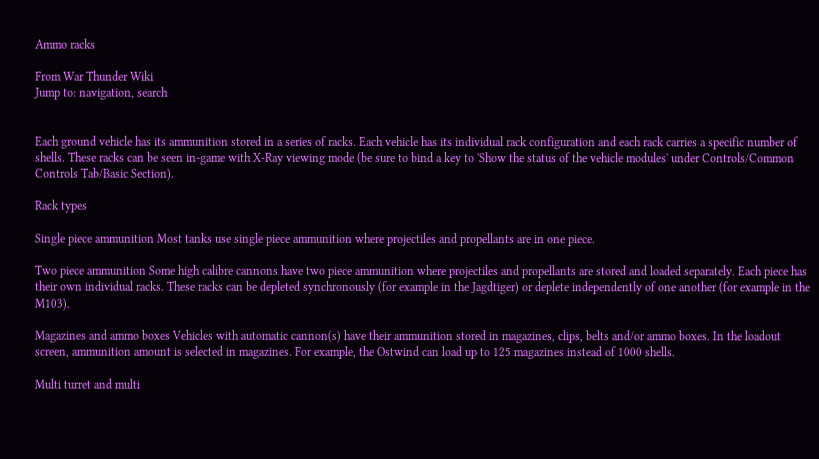Ammo racks

From War Thunder Wiki
Jump to: navigation, search


Each ground vehicle has its ammunition stored in a series of racks. Each vehicle has its individual rack configuration and each rack carries a specific number of shells. These racks can be seen in-game with X-Ray viewing mode (be sure to bind a key to 'Show the status of the vehicle modules' under Controls/Common Controls Tab/Basic Section).

Rack types

Single piece ammunition Most tanks use single piece ammunition where projectiles and propellants are in one piece.

Two piece ammunition Some high calibre cannons have two piece ammunition where projectiles and propellants are stored and loaded separately. Each piece has their own individual racks. These racks can be depleted synchronously (for example in the Jagdtiger) or deplete independently of one another (for example in the M103).

Magazines and ammo boxes Vehicles with automatic cannon(s) have their ammunition stored in magazines, clips, belts and/or ammo boxes. In the loadout screen, ammunition amount is selected in magazines. For example, the Ostwind can load up to 125 magazines instead of 1000 shells.

Multi turret and multi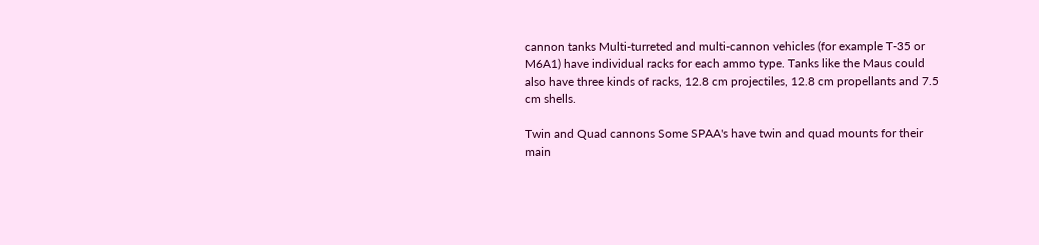cannon tanks Multi-turreted and multi-cannon vehicles (for example T-35 or M6A1) have individual racks for each ammo type. Tanks like the Maus could also have three kinds of racks, 12.8 cm projectiles, 12.8 cm propellants and 7.5 cm shells.

Twin and Quad cannons Some SPAA's have twin and quad mounts for their main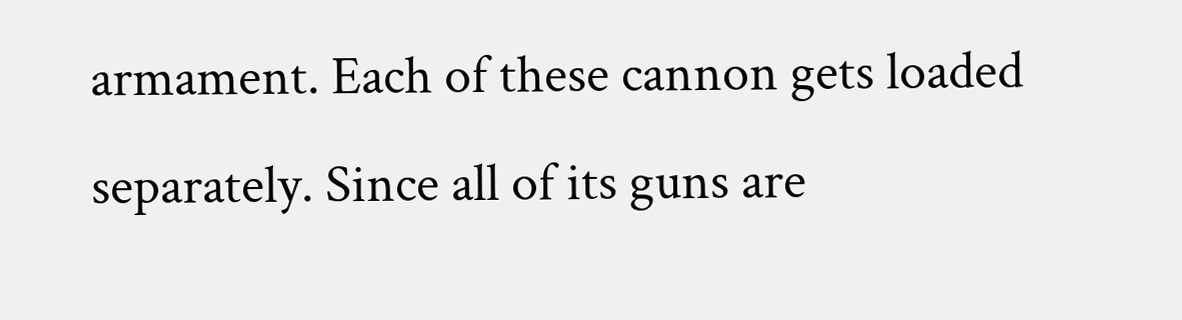armament. Each of these cannon gets loaded separately. Since all of its guns are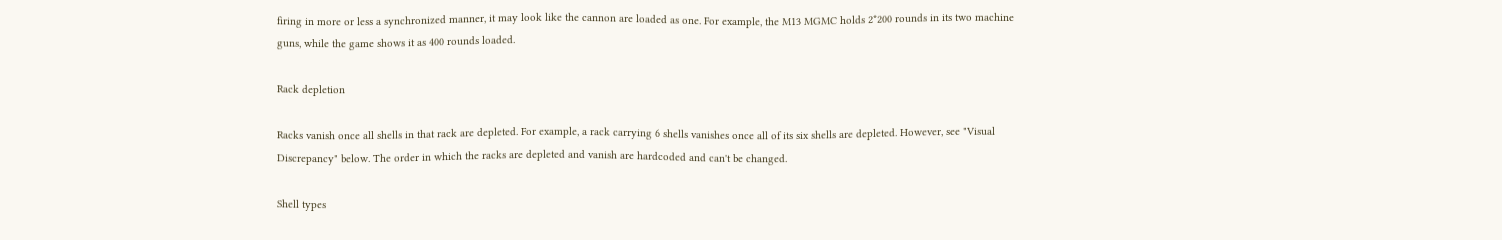firing in more or less a synchronized manner, it may look like the cannon are loaded as one. For example, the M13 MGMC holds 2*200 rounds in its two machine guns, while the game shows it as 400 rounds loaded.

Rack depletion

Racks vanish once all shells in that rack are depleted. For example, a rack carrying 6 shells vanishes once all of its six shells are depleted. However, see "Visual Discrepancy" below. The order in which the racks are depleted and vanish are hardcoded and can't be changed.

Shell types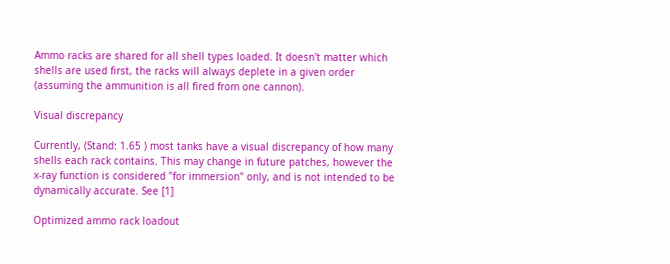Ammo racks are shared for all shell types loaded. It doesn't matter which shells are used first, the racks will always deplete in a given order (assuming the ammunition is all fired from one cannon).

Visual discrepancy

Currently, (Stand: 1.65 ) most tanks have a visual discrepancy of how many shells each rack contains. This may change in future patches, however the x-ray function is considered "for immersion" only, and is not intended to be dynamically accurate. See [1]

Optimized ammo rack loadout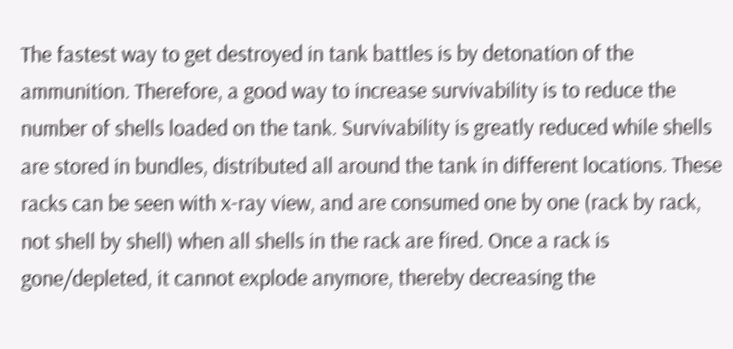The fastest way to get destroyed in tank battles is by detonation of the ammunition. Therefore, a good way to increase survivability is to reduce the number of shells loaded on the tank. Survivability is greatly reduced while shells are stored in bundles, distributed all around the tank in different locations. These racks can be seen with x-ray view, and are consumed one by one (rack by rack, not shell by shell) when all shells in the rack are fired. Once a rack is gone/depleted, it cannot explode anymore, thereby decreasing the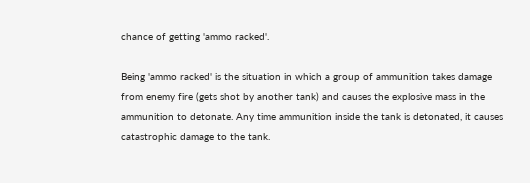chance of getting 'ammo racked'.

Being 'ammo racked' is the situation in which a group of ammunition takes damage from enemy fire (gets shot by another tank) and causes the explosive mass in the ammunition to detonate. Any time ammunition inside the tank is detonated, it causes catastrophic damage to the tank.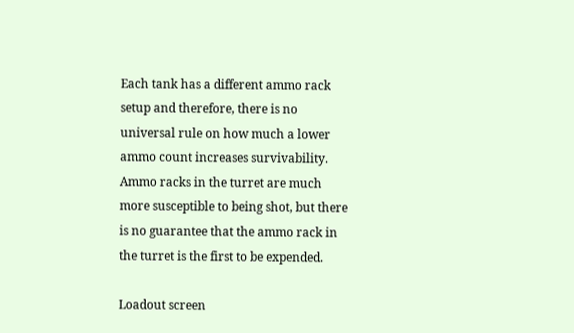Each tank has a different ammo rack setup and therefore, there is no universal rule on how much a lower ammo count increases survivability. Ammo racks in the turret are much more susceptible to being shot, but there is no guarantee that the ammo rack in the turret is the first to be expended.

Loadout screen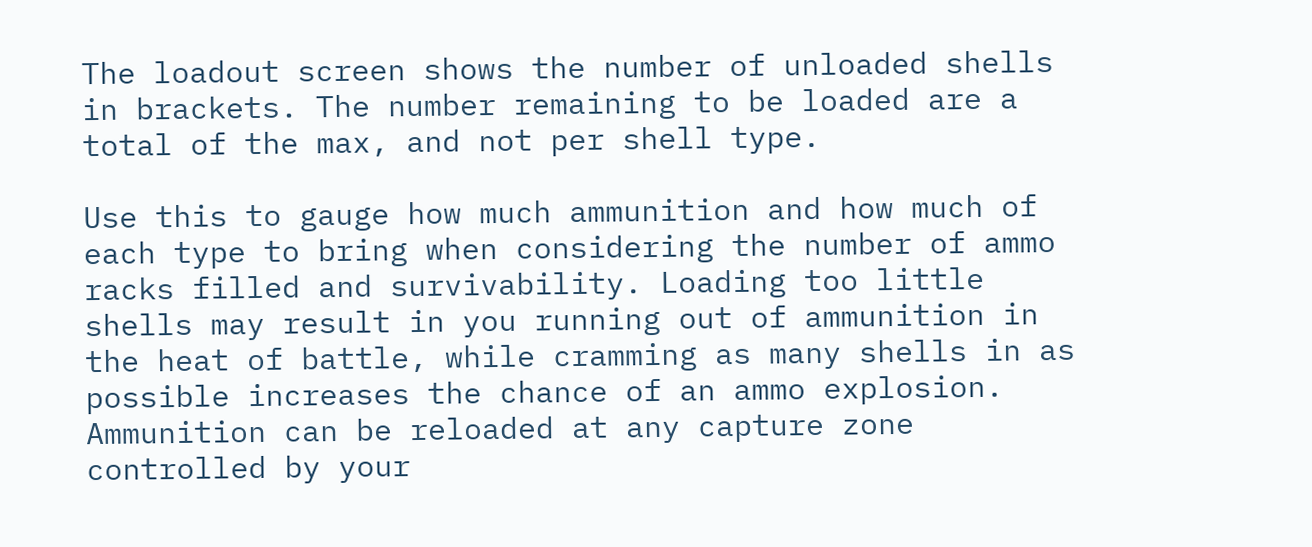The loadout screen shows the number of unloaded shells in brackets. The number remaining to be loaded are a total of the max, and not per shell type.

Use this to gauge how much ammunition and how much of each type to bring when considering the number of ammo racks filled and survivability. Loading too little shells may result in you running out of ammunition in the heat of battle, while cramming as many shells in as possible increases the chance of an ammo explosion. Ammunition can be reloaded at any capture zone controlled by your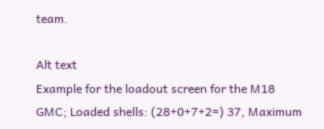team.

Alt text
Example for the loadout screen for the M18 GMC; Loaded shells: (28+0+7+2=) 37, Maximum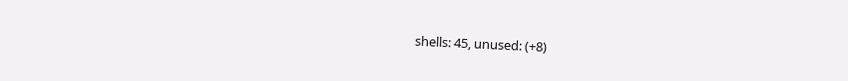shells: 45, unused: (+8)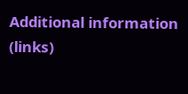Additional information (links)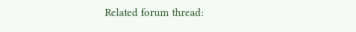Related forum thread: